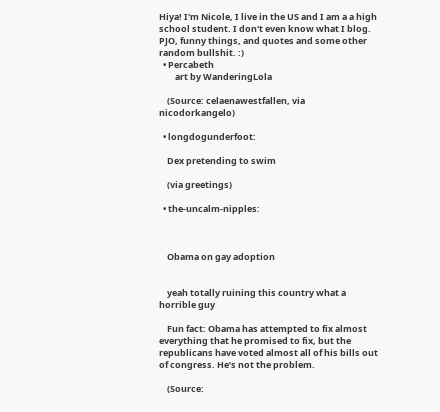Hiya! I'm Nicole, I live in the US and I am a a high school student. I don't even know what I blog. PJO, funny things, and quotes and some other random bullshit. :)
  • Percabeth
        art by WanderingLola

    (Source: celaenawestfallen, via nicodorkangelo)

  • longdogunderfoot:

    Dex pretending to swim

    (via greetings)

  • the-uncalm-nipples:



    Obama on gay adoption


    yeah totally ruining this country what a horrible guy

    Fun fact: Obama has attempted to fix almost everything that he promised to fix, but the republicans have voted almost all of his bills out of congress. He’s not the problem.

    (Source: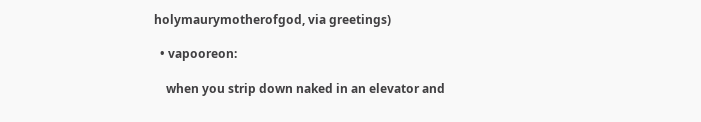holymaurymotherofgod, via greetings)

  • vapooreon:

    when you strip down naked in an elevator and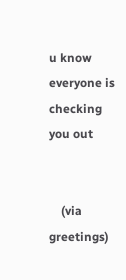u know everyone is checking you out


    (via greetings)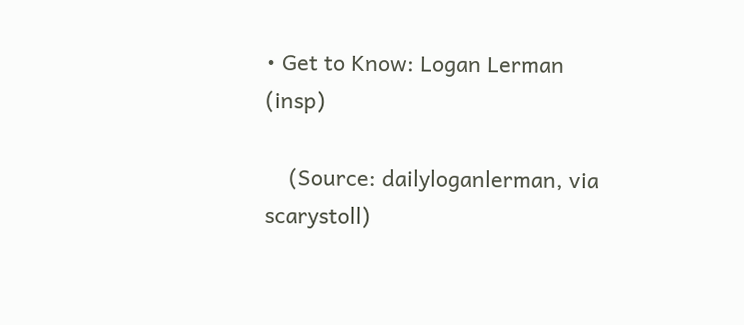• Get to Know: Logan Lerman (insp)

    (Source: dailyloganlerman, via scarystoll)